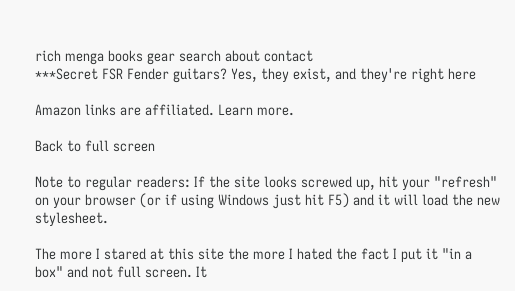rich menga books gear search about contact
***Secret FSR Fender guitars? Yes, they exist, and they're right here

Amazon links are affiliated. Learn more.

Back to full screen

Note to regular readers: If the site looks screwed up, hit your "refresh" on your browser (or if using Windows just hit F5) and it will load the new stylesheet.

The more I stared at this site the more I hated the fact I put it "in a box" and not full screen. It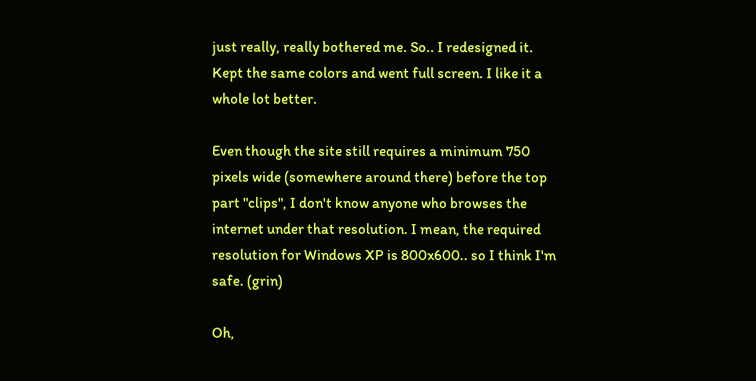just really, really bothered me. So.. I redesigned it. Kept the same colors and went full screen. I like it a whole lot better.

Even though the site still requires a minimum 750 pixels wide (somewhere around there) before the top part "clips", I don't know anyone who browses the internet under that resolution. I mean, the required resolution for Windows XP is 800x600.. so I think I'm safe. (grin)

Oh,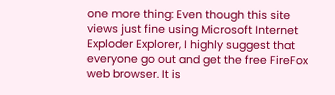one more thing: Even though this site views just fine using Microsoft Internet Exploder Explorer, I highly suggest that everyone go out and get the free FireFox web browser. It is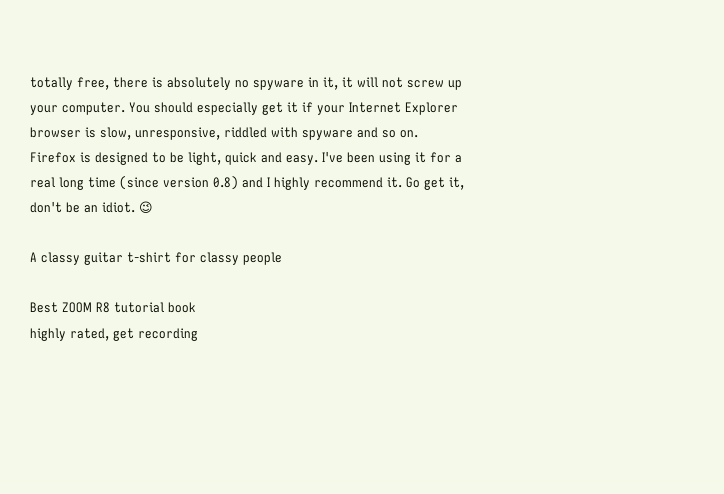totally free, there is absolutely no spyware in it, it will not screw up your computer. You should especially get it if your Internet Explorer browser is slow, unresponsive, riddled with spyware and so on. Firefox is designed to be light, quick and easy. I've been using it for a real long time (since version 0.8) and I highly recommend it. Go get it, don't be an idiot. 😉

A classy guitar t-shirt for classy people

Best ZOOM R8 tutorial book
highly rated, get recording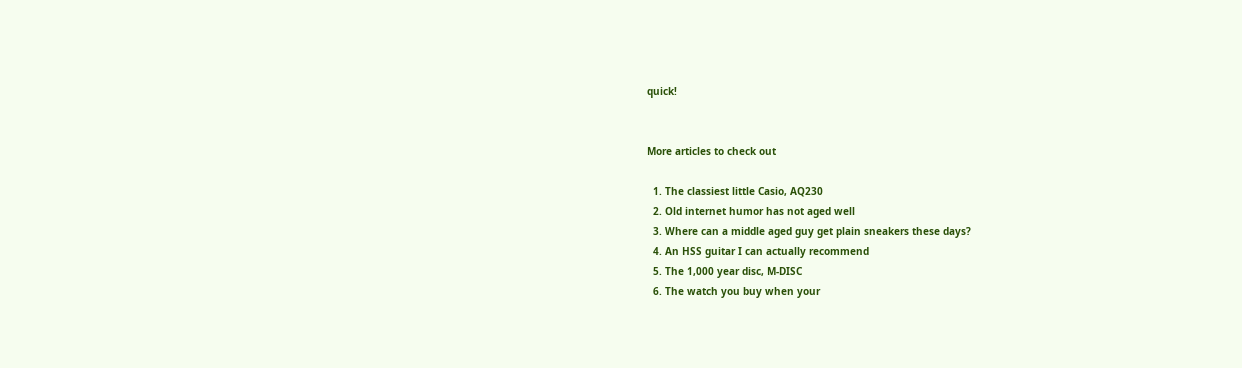quick!


More articles to check out

  1. The classiest little Casio, AQ230
  2. Old internet humor has not aged well
  3. Where can a middle aged guy get plain sneakers these days?
  4. An HSS guitar I can actually recommend
  5. The 1,000 year disc, M-DISC
  6. The watch you buy when your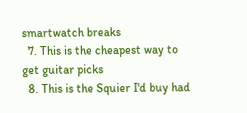smartwatch breaks
  7. This is the cheapest way to get guitar picks
  8. This is the Squier I'd buy had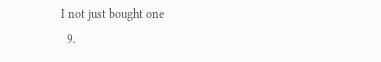I not just bought one
  9.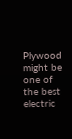Plywood might be one of the best electric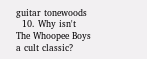guitar tonewoods
  10. Why isn't The Whoopee Boys a cult classic?